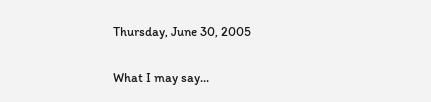Thursday, June 30, 2005

What I may say...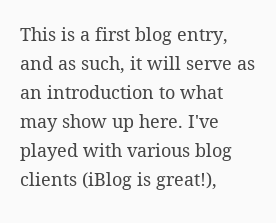This is a first blog entry, and as such, it will serve as an introduction to what may show up here. I've played with various blog clients (iBlog is great!),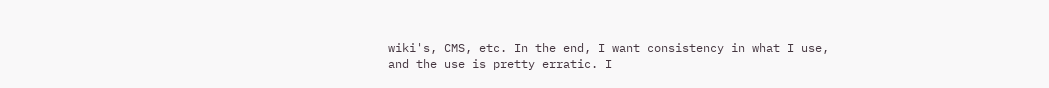wiki's, CMS, etc. In the end, I want consistency in what I use, and the use is pretty erratic. I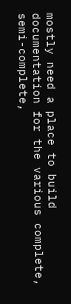mostly need a place to build documentation for the various complete, semi-complete,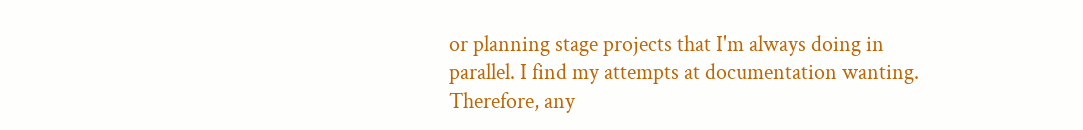or planning stage projects that I'm always doing in parallel. I find my attempts at documentation wanting. Therefore, any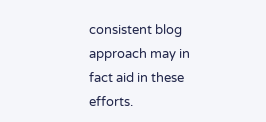consistent blog approach may in fact aid in these efforts.